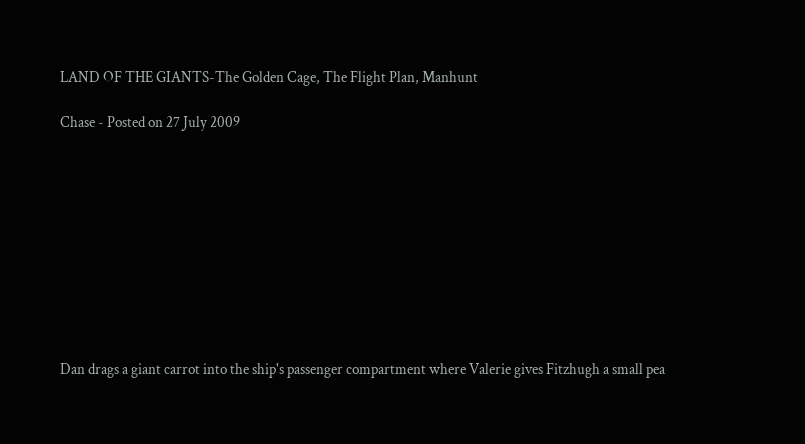LAND OF THE GIANTS-The Golden Cage, The Flight Plan, Manhunt

Chase - Posted on 27 July 2009










Dan drags a giant carrot into the ship's passenger compartment where Valerie gives Fitzhugh a small pea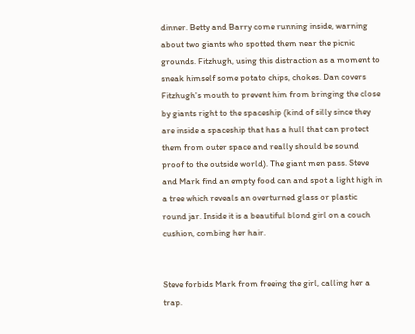dinner. Betty and Barry come running inside, warning about two giants who spotted them near the picnic grounds. Fitzhugh, using this distraction as a moment to sneak himself some potato chips, chokes. Dan covers Fitzhugh's mouth to prevent him from bringing the close by giants right to the spaceship (kind of silly since they are inside a spaceship that has a hull that can protect them from outer space and really should be sound proof to the outside world). The giant men pass. Steve and Mark find an empty food can and spot a light high in a tree which reveals an overturned glass or plastic round jar. Inside it is a beautiful blond girl on a couch cushion, combing her hair.


Steve forbids Mark from freeing the girl, calling her a trap.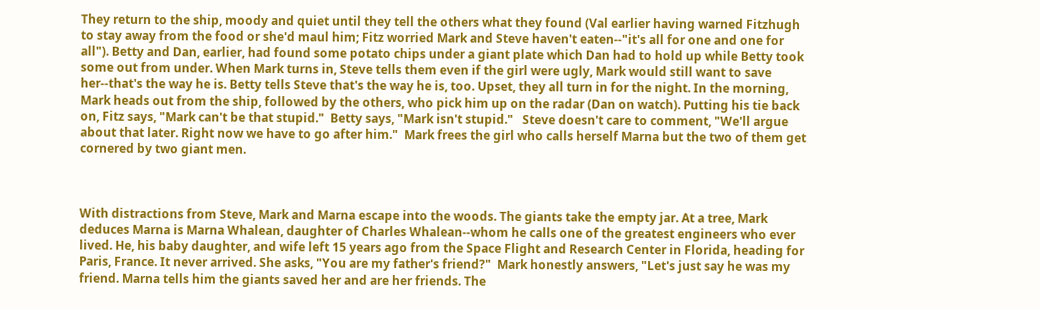They return to the ship, moody and quiet until they tell the others what they found (Val earlier having warned Fitzhugh to stay away from the food or she'd maul him; Fitz worried Mark and Steve haven't eaten--"it's all for one and one for all"). Betty and Dan, earlier, had found some potato chips under a giant plate which Dan had to hold up while Betty took some out from under. When Mark turns in, Steve tells them even if the girl were ugly, Mark would still want to save her--that's the way he is. Betty tells Steve that's the way he is, too. Upset, they all turn in for the night. In the morning, Mark heads out from the ship, followed by the others, who pick him up on the radar (Dan on watch). Putting his tie back on, Fitz says, "Mark can't be that stupid."  Betty says, "Mark isn't stupid."   Steve doesn't care to comment, "We'll argue about that later. Right now we have to go after him."  Mark frees the girl who calls herself Marna but the two of them get cornered by two giant men.



With distractions from Steve, Mark and Marna escape into the woods. The giants take the empty jar. At a tree, Mark deduces Marna is Marna Whalean, daughter of Charles Whalean--whom he calls one of the greatest engineers who ever lived. He, his baby daughter, and wife left 15 years ago from the Space Flight and Research Center in Florida, heading for Paris, France. It never arrived. She asks, "You are my father's friend?"  Mark honestly answers, "Let's just say he was my friend. Marna tells him the giants saved her and are her friends. The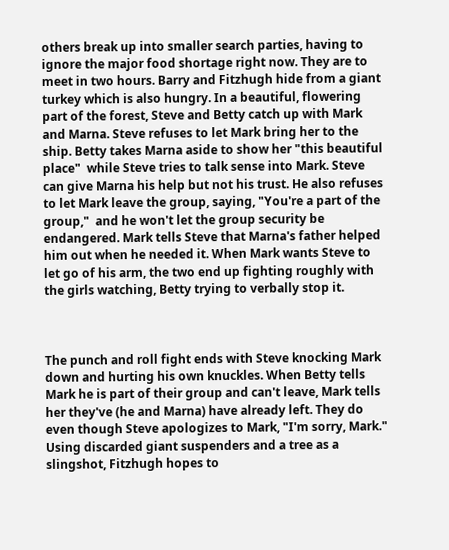others break up into smaller search parties, having to ignore the major food shortage right now. They are to meet in two hours. Barry and Fitzhugh hide from a giant turkey which is also hungry. In a beautiful, flowering part of the forest, Steve and Betty catch up with Mark and Marna. Steve refuses to let Mark bring her to the ship. Betty takes Marna aside to show her "this beautiful place"  while Steve tries to talk sense into Mark. Steve can give Marna his help but not his trust. He also refuses to let Mark leave the group, saying, "You're a part of the group,"  and he won't let the group security be endangered. Mark tells Steve that Marna's father helped him out when he needed it. When Mark wants Steve to let go of his arm, the two end up fighting roughly with the girls watching, Betty trying to verbally stop it.



The punch and roll fight ends with Steve knocking Mark down and hurting his own knuckles. When Betty tells Mark he is part of their group and can't leave, Mark tells her they've (he and Marna) have already left. They do even though Steve apologizes to Mark, "I'm sorry, Mark."  Using discarded giant suspenders and a tree as a slingshot, Fitzhugh hopes to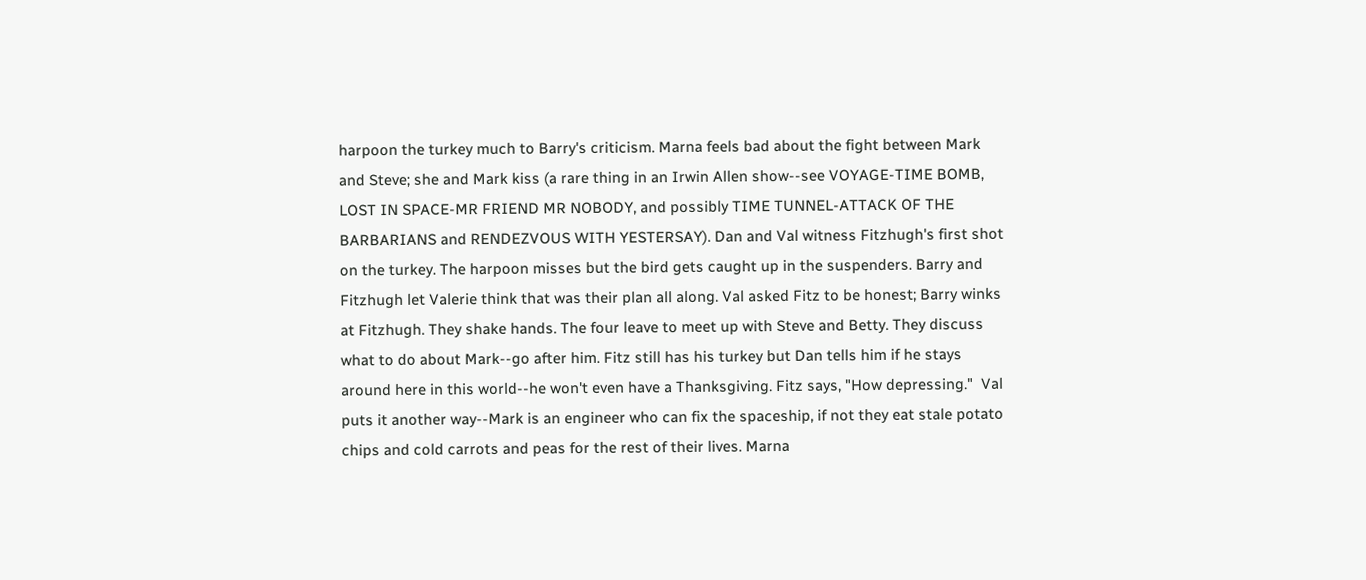harpoon the turkey much to Barry's criticism. Marna feels bad about the fight between Mark and Steve; she and Mark kiss (a rare thing in an Irwin Allen show--see VOYAGE-TIME BOMB, LOST IN SPACE-MR FRIEND MR NOBODY, and possibly TIME TUNNEL-ATTACK OF THE BARBARIANS and RENDEZVOUS WITH YESTERSAY). Dan and Val witness Fitzhugh's first shot on the turkey. The harpoon misses but the bird gets caught up in the suspenders. Barry and Fitzhugh let Valerie think that was their plan all along. Val asked Fitz to be honest; Barry winks at Fitzhugh. They shake hands. The four leave to meet up with Steve and Betty. They discuss what to do about Mark--go after him. Fitz still has his turkey but Dan tells him if he stays around here in this world--he won't even have a Thanksgiving. Fitz says, "How depressing."  Val puts it another way--Mark is an engineer who can fix the spaceship, if not they eat stale potato chips and cold carrots and peas for the rest of their lives. Marna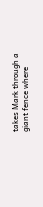takes Mark through a giant fence where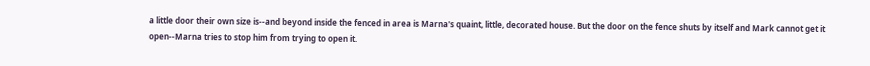a little door their own size is--and beyond inside the fenced in area is Marna's quaint, little, decorated house. But the door on the fence shuts by itself and Mark cannot get it open--Marna tries to stop him from trying to open it.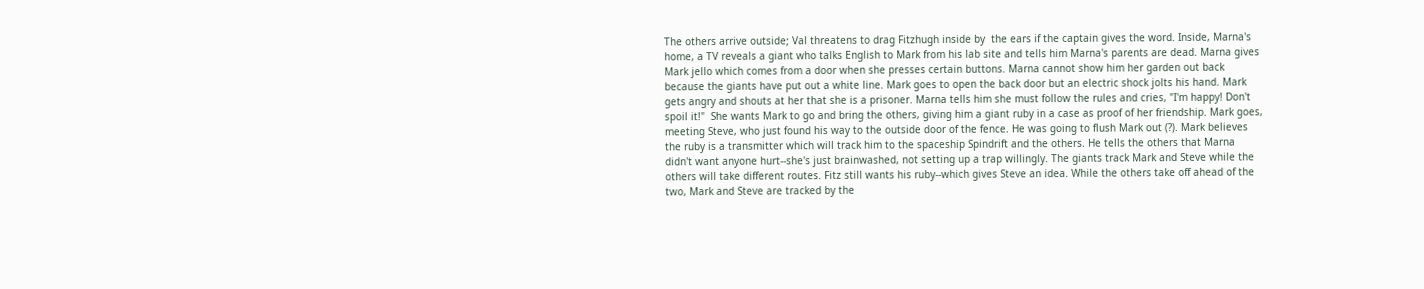The others arrive outside; Val threatens to drag Fitzhugh inside by  the ears if the captain gives the word. Inside, Marna's home, a TV reveals a giant who talks English to Mark from his lab site and tells him Marna's parents are dead. Marna gives Mark jello which comes from a door when she presses certain buttons. Marna cannot show him her garden out back because the giants have put out a white line. Mark goes to open the back door but an electric shock jolts his hand. Mark gets angry and shouts at her that she is a prisoner. Marna tells him she must follow the rules and cries, "I'm happy! Don't spoil it!"  She wants Mark to go and bring the others, giving him a giant ruby in a case as proof of her friendship. Mark goes, meeting Steve, who just found his way to the outside door of the fence. He was going to flush Mark out (?). Mark believes the ruby is a transmitter which will track him to the spaceship Spindrift and the others. He tells the others that Marna didn't want anyone hurt--she's just brainwashed, not setting up a trap willingly. The giants track Mark and Steve while the others will take different routes. Fitz still wants his ruby--which gives Steve an idea. While the others take off ahead of the two, Mark and Steve are tracked by the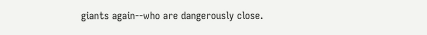giants again--who are dangerously close.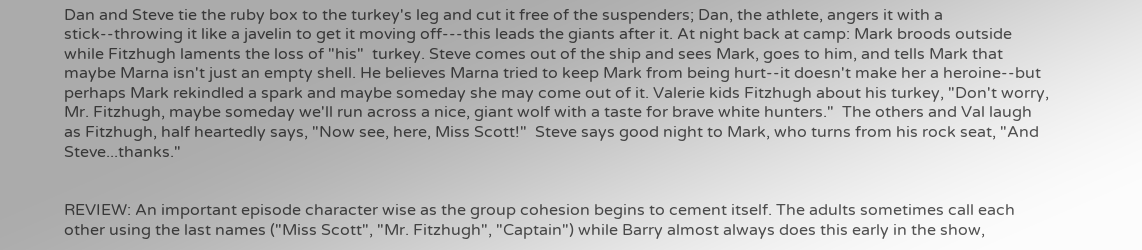Dan and Steve tie the ruby box to the turkey's leg and cut it free of the suspenders; Dan, the athlete, angers it with a stick--throwing it like a javelin to get it moving off---this leads the giants after it. At night back at camp: Mark broods outside while Fitzhugh laments the loss of "his"  turkey. Steve comes out of the ship and sees Mark, goes to him, and tells Mark that maybe Marna isn't just an empty shell. He believes Marna tried to keep Mark from being hurt--it doesn't make her a heroine--but perhaps Mark rekindled a spark and maybe someday she may come out of it. Valerie kids Fitzhugh about his turkey, "Don't worry, Mr. Fitzhugh, maybe someday we'll run across a nice, giant wolf with a taste for brave white hunters."  The others and Val laugh as Fitzhugh, half heartedly says, "Now see, here, Miss Scott!"  Steve says good night to Mark, who turns from his rock seat, "And Steve...thanks."


REVIEW: An important episode character wise as the group cohesion begins to cement itself. The adults sometimes call each other using the last names ("Miss Scott", "Mr. Fitzhugh", "Captain") while Barry almost always does this early in the show,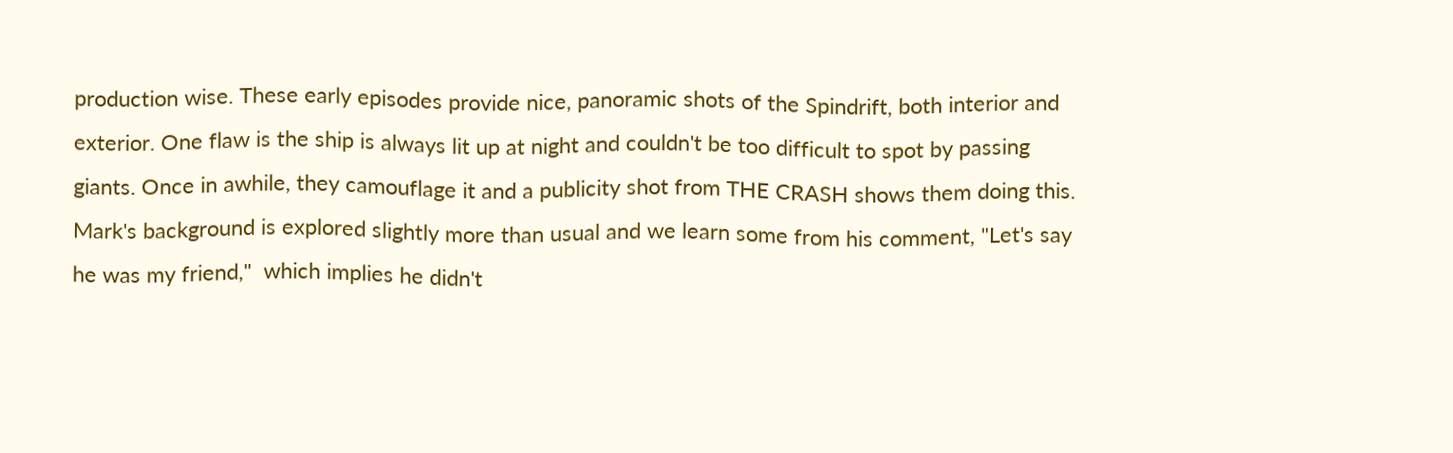production wise. These early episodes provide nice, panoramic shots of the Spindrift, both interior and exterior. One flaw is the ship is always lit up at night and couldn't be too difficult to spot by passing giants. Once in awhile, they camouflage it and a publicity shot from THE CRASH shows them doing this. Mark's background is explored slightly more than usual and we learn some from his comment, "Let's say he was my friend,"  which implies he didn't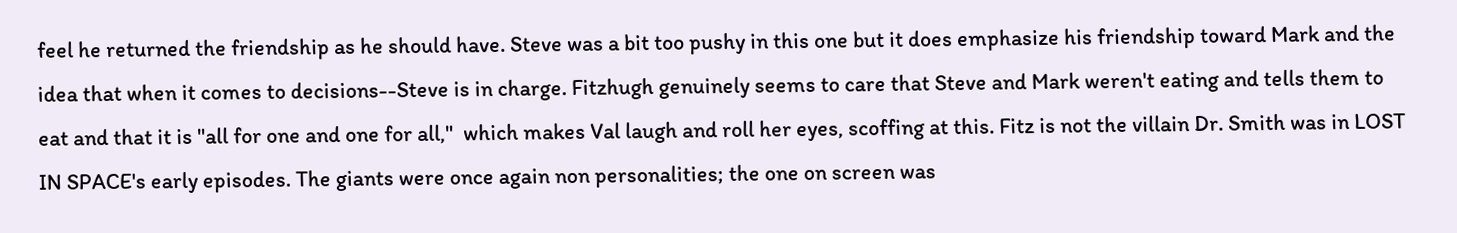feel he returned the friendship as he should have. Steve was a bit too pushy in this one but it does emphasize his friendship toward Mark and the idea that when it comes to decisions--Steve is in charge. Fitzhugh genuinely seems to care that Steve and Mark weren't eating and tells them to eat and that it is "all for one and one for all,"  which makes Val laugh and roll her eyes, scoffing at this. Fitz is not the villain Dr. Smith was in LOST IN SPACE's early episodes. The giants were once again non personalities; the one on screen was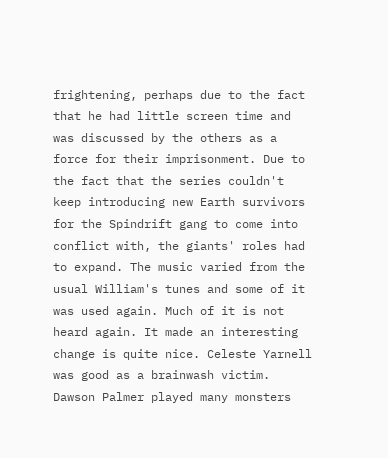frightening, perhaps due to the fact that he had little screen time and was discussed by the others as a force for their imprisonment. Due to the fact that the series couldn't keep introducing new Earth survivors for the Spindrift gang to come into conflict with, the giants' roles had to expand. The music varied from the usual William's tunes and some of it was used again. Much of it is not heard again. It made an interesting change is quite nice. Celeste Yarnell was good as a brainwash victim. Dawson Palmer played many monsters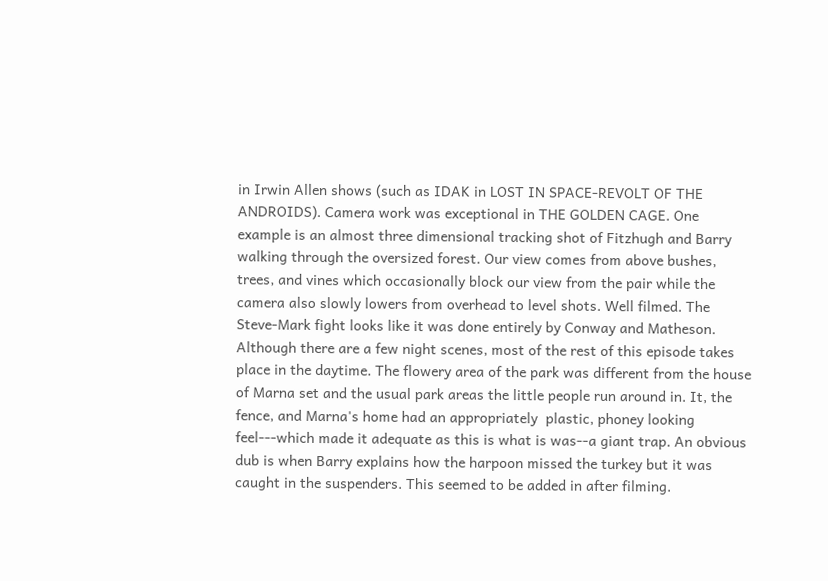in Irwin Allen shows (such as IDAK in LOST IN SPACE-REVOLT OF THE ANDROIDS). Camera work was exceptional in THE GOLDEN CAGE. One example is an almost three dimensional tracking shot of Fitzhugh and Barry walking through the oversized forest. Our view comes from above bushes, trees, and vines which occasionally block our view from the pair while the camera also slowly lowers from overhead to level shots. Well filmed. The Steve-Mark fight looks like it was done entirely by Conway and Matheson. Although there are a few night scenes, most of the rest of this episode takes place in the daytime. The flowery area of the park was different from the house of Marna set and the usual park areas the little people run around in. It, the fence, and Marna's home had an appropriately  plastic, phoney looking feel---which made it adequate as this is what is was--a giant trap. An obvious dub is when Barry explains how the harpoon missed the turkey but it was caught in the suspenders. This seemed to be added in after filming.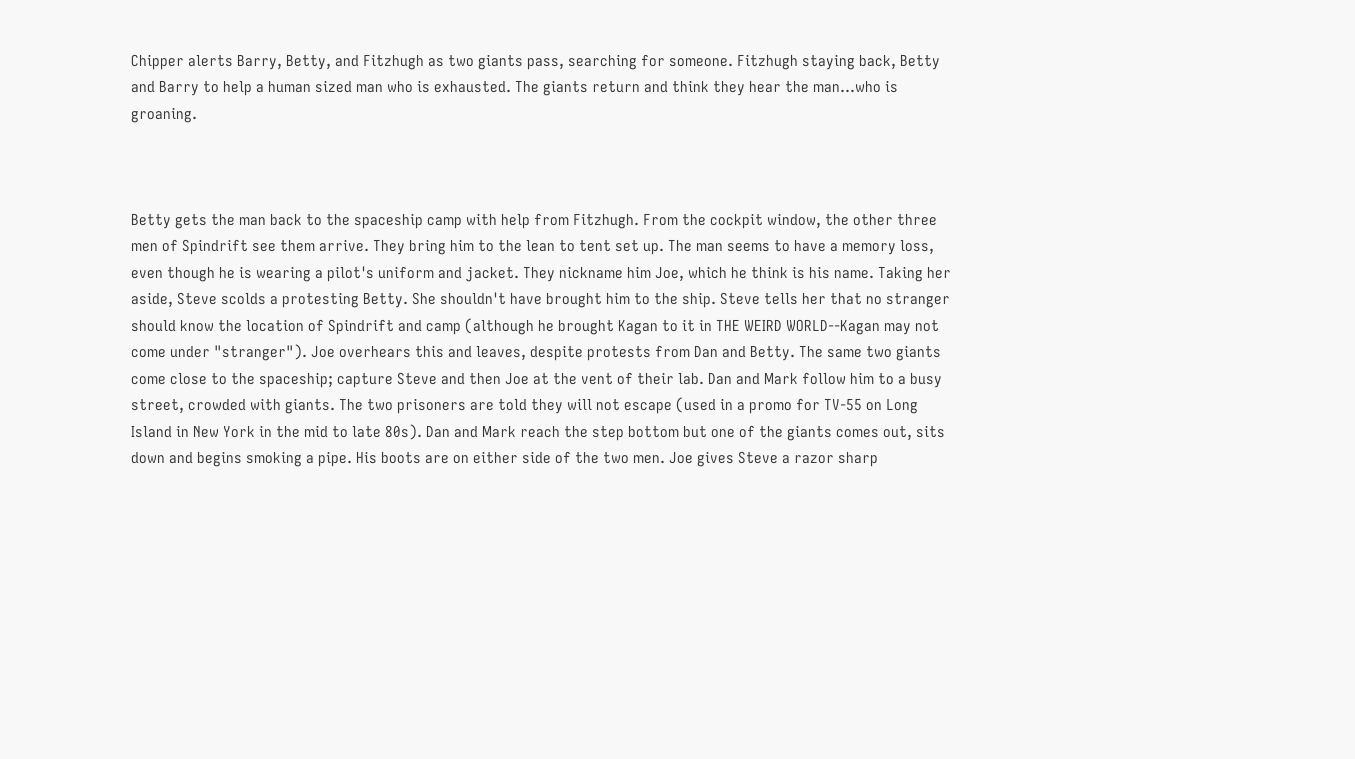Chipper alerts Barry, Betty, and Fitzhugh as two giants pass, searching for someone. Fitzhugh staying back, Betty and Barry to help a human sized man who is exhausted. The giants return and think they hear the man...who is groaning.



Betty gets the man back to the spaceship camp with help from Fitzhugh. From the cockpit window, the other three men of Spindrift see them arrive. They bring him to the lean to tent set up. The man seems to have a memory loss, even though he is wearing a pilot's uniform and jacket. They nickname him Joe, which he think is his name. Taking her aside, Steve scolds a protesting Betty. She shouldn't have brought him to the ship. Steve tells her that no stranger should know the location of Spindrift and camp (although he brought Kagan to it in THE WEIRD WORLD--Kagan may not come under "stranger"). Joe overhears this and leaves, despite protests from Dan and Betty. The same two giants come close to the spaceship; capture Steve and then Joe at the vent of their lab. Dan and Mark follow him to a busy street, crowded with giants. The two prisoners are told they will not escape (used in a promo for TV-55 on Long Island in New York in the mid to late 80s). Dan and Mark reach the step bottom but one of the giants comes out, sits down and begins smoking a pipe. His boots are on either side of the two men. Joe gives Steve a razor sharp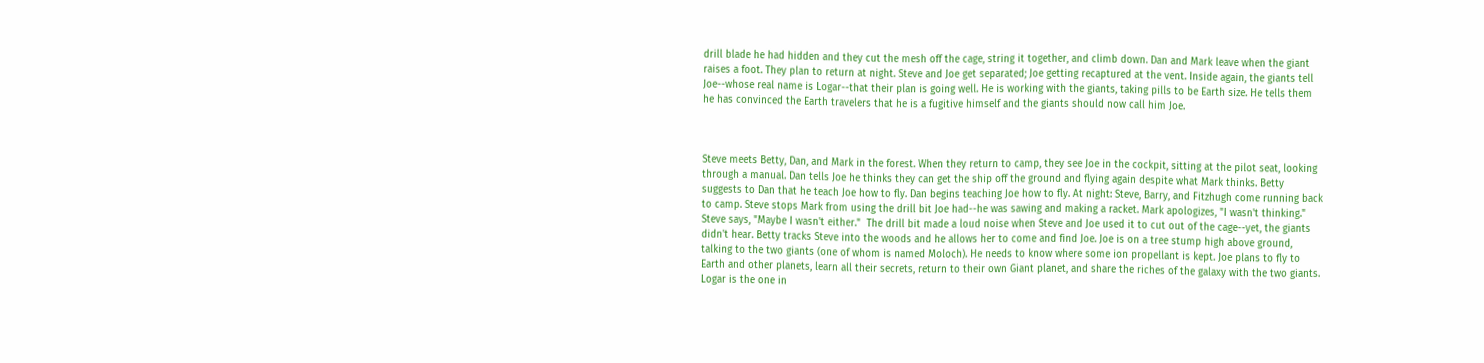drill blade he had hidden and they cut the mesh off the cage, string it together, and climb down. Dan and Mark leave when the giant raises a foot. They plan to return at night. Steve and Joe get separated; Joe getting recaptured at the vent. Inside again, the giants tell Joe--whose real name is Logar--that their plan is going well. He is working with the giants, taking pills to be Earth size. He tells them he has convinced the Earth travelers that he is a fugitive himself and the giants should now call him Joe.



Steve meets Betty, Dan, and Mark in the forest. When they return to camp, they see Joe in the cockpit, sitting at the pilot seat, looking through a manual. Dan tells Joe he thinks they can get the ship off the ground and flying again despite what Mark thinks. Betty suggests to Dan that he teach Joe how to fly. Dan begins teaching Joe how to fly. At night: Steve, Barry, and Fitzhugh come running back to camp. Steve stops Mark from using the drill bit Joe had--he was sawing and making a racket. Mark apologizes, "I wasn't thinking."  Steve says, "Maybe I wasn't either."  The drill bit made a loud noise when Steve and Joe used it to cut out of the cage--yet, the giants didn't hear. Betty tracks Steve into the woods and he allows her to come and find Joe. Joe is on a tree stump high above ground, talking to the two giants (one of whom is named Moloch). He needs to know where some ion propellant is kept. Joe plans to fly to Earth and other planets, learn all their secrets, return to their own Giant planet, and share the riches of the galaxy with the two giants. Logar is the one in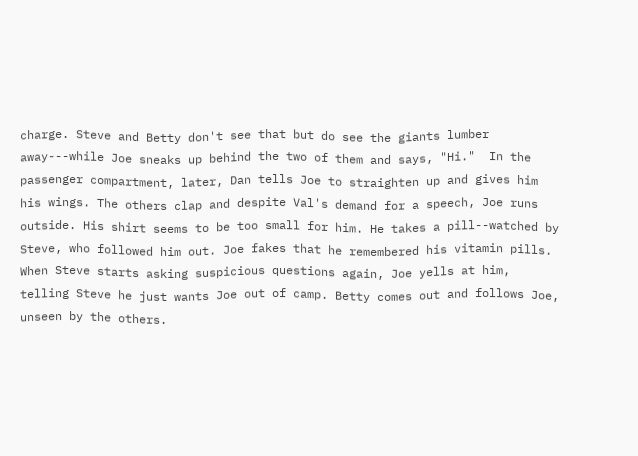charge. Steve and Betty don't see that but do see the giants lumber away---while Joe sneaks up behind the two of them and says, "Hi."  In the passenger compartment, later, Dan tells Joe to straighten up and gives him his wings. The others clap and despite Val's demand for a speech, Joe runs outside. His shirt seems to be too small for him. He takes a pill--watched by Steve, who followed him out. Joe fakes that he remembered his vitamin pills. When Steve starts asking suspicious questions again, Joe yells at him, telling Steve he just wants Joe out of camp. Betty comes out and follows Joe, unseen by the others.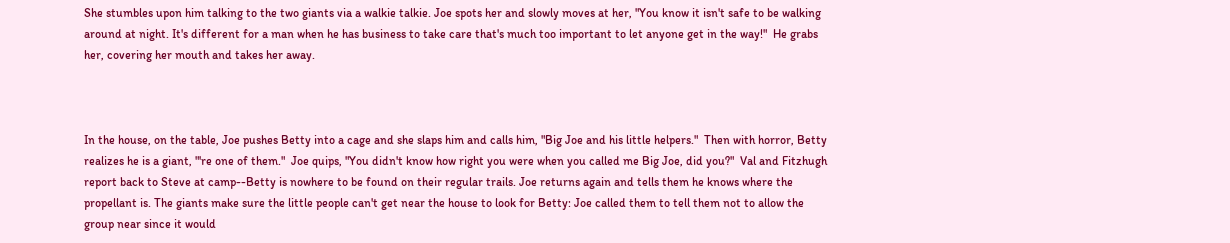She stumbles upon him talking to the two giants via a walkie talkie. Joe spots her and slowly moves at her, "You know it isn't safe to be walking around at night. It's different for a man when he has business to take care that's much too important to let anyone get in the way!"  He grabs her, covering her mouth and takes her away.



In the house, on the table, Joe pushes Betty into a cage and she slaps him and calls him, "Big Joe and his little helpers."  Then with horror, Betty realizes he is a giant, "'re one of them."  Joe quips, "You didn't know how right you were when you called me Big Joe, did you?"  Val and Fitzhugh report back to Steve at camp--Betty is nowhere to be found on their regular trails. Joe returns again and tells them he knows where the propellant is. The giants make sure the little people can't get near the house to look for Betty: Joe called them to tell them not to allow the group near since it would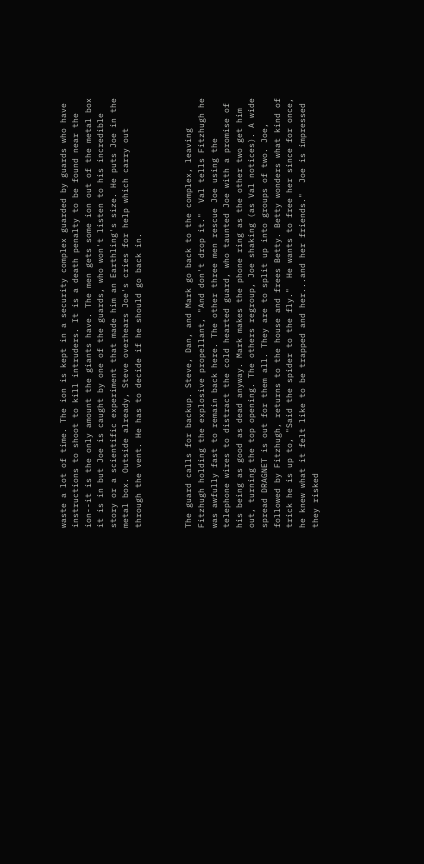waste a lot of time. The ion is kept in a security complex guarded by guards who have instructions to shoot to kill intruders. It is a death penalty to be found near the ion--it is the only amount the giants have. The men gets some ion out of the metal box it is in but Joe is caught by one of the guards, who won't listen to his incredible story or a scientific experiment that made him an Earthling's size. He puts Joe in the metal box. Outside already, Steve overhears Joe's cries for help which carry out through the vent. He has to decide if he should go back in.



The guard calls for backup. Steve, Dan, and Mark go back to the complex, leaving Fitzhugh holding the explosive propellant, "And don't drop it."  Val tells Fitzhugh he was awfully fast to remain back here. The other three men rescue Joe using the telephone wires to distract the cold hearted guard, who taunted Joe with a promise of his being as good as dead anyway. Mark makes the phone ring as the other two get him out, turning the top opening. The others regroup, Joe shaking (as Val notices). A wide spread DRAGNET is out for them all. They are to split up into groups of two. Joe, followed by Fitzhugh, returns to the house and frees Betty. Betty wonders what kind of trick he is up to, "Said the spider to the fly."  He wants to free her since for once, he knew what it felt like to be trapped and her...and her friends."  Joe is impressed they risked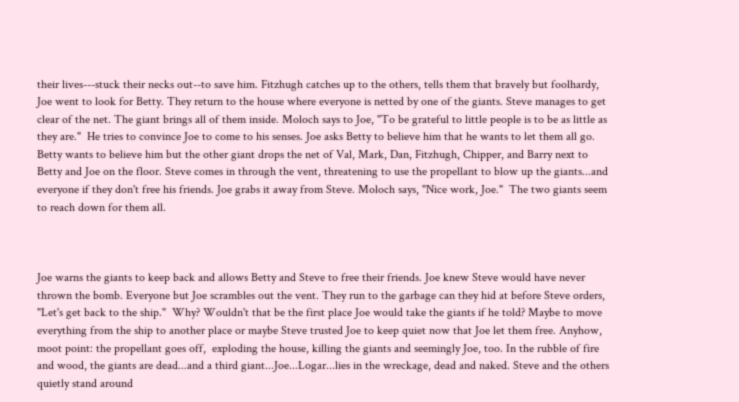their lives---stuck their necks out--to save him. Fitzhugh catches up to the others, tells them that bravely but foolhardy, Joe went to look for Betty. They return to the house where everyone is netted by one of the giants. Steve manages to get clear of the net. The giant brings all of them inside. Moloch says to Joe, "To be grateful to little people is to be as little as they are."  He tries to convince Joe to come to his senses. Joe asks Betty to believe him that he wants to let them all go. Betty wants to believe him but the other giant drops the net of Val, Mark, Dan, Fitzhugh, Chipper, and Barry next to Betty and Joe on the floor. Steve comes in through the vent, threatening to use the propellant to blow up the giants...and everyone if they don't free his friends. Joe grabs it away from Steve. Moloch says, "Nice work, Joe."  The two giants seem to reach down for them all.



Joe warns the giants to keep back and allows Betty and Steve to free their friends. Joe knew Steve would have never thrown the bomb. Everyone but Joe scrambles out the vent. They run to the garbage can they hid at before Steve orders, "Let's get back to the ship."  Why? Wouldn't that be the first place Joe would take the giants if he told? Maybe to move everything from the ship to another place or maybe Steve trusted Joe to keep quiet now that Joe let them free. Anyhow, moot point: the propellant goes off,  exploding the house, killing the giants and seemingly Joe, too. In the rubble of fire and wood, the giants are dead...and a third giant...Joe...Logar...lies in the wreckage, dead and naked. Steve and the others quietly stand around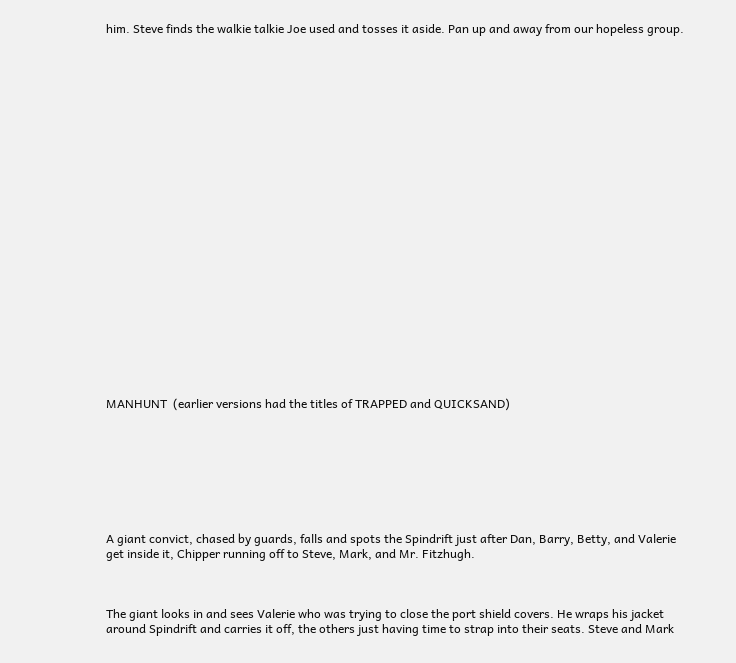him. Steve finds the walkie talkie Joe used and tosses it aside. Pan up and away from our hopeless group.
























MANHUNT  (earlier versions had the titles of TRAPPED and QUICKSAND)








A giant convict, chased by guards, falls and spots the Spindrift just after Dan, Barry, Betty, and Valerie get inside it, Chipper running off to Steve, Mark, and Mr. Fitzhugh.



The giant looks in and sees Valerie who was trying to close the port shield covers. He wraps his jacket around Spindrift and carries it off, the others just having time to strap into their seats. Steve and Mark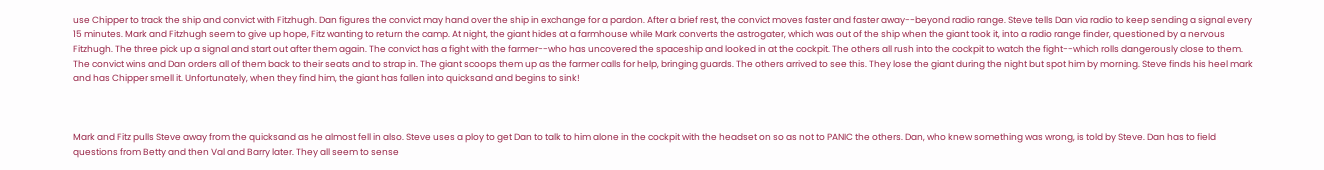use Chipper to track the ship and convict with Fitzhugh. Dan figures the convict may hand over the ship in exchange for a pardon. After a brief rest, the convict moves faster and faster away--beyond radio range. Steve tells Dan via radio to keep sending a signal every 15 minutes. Mark and Fitzhugh seem to give up hope, Fitz wanting to return the camp. At night, the giant hides at a farmhouse while Mark converts the astrogater, which was out of the ship when the giant took it, into a radio range finder, questioned by a nervous Fitzhugh. The three pick up a signal and start out after them again. The convict has a fight with the farmer--who has uncovered the spaceship and looked in at the cockpit. The others all rush into the cockpit to watch the fight--which rolls dangerously close to them. The convict wins and Dan orders all of them back to their seats and to strap in. The giant scoops them up as the farmer calls for help, bringing guards. The others arrived to see this. They lose the giant during the night but spot him by morning. Steve finds his heel mark and has Chipper smell it. Unfortunately, when they find him, the giant has fallen into quicksand and begins to sink!



Mark and Fitz pulls Steve away from the quicksand as he almost fell in also. Steve uses a ploy to get Dan to talk to him alone in the cockpit with the headset on so as not to PANIC the others. Dan, who knew something was wrong, is told by Steve. Dan has to field questions from Betty and then Val and Barry later. They all seem to sense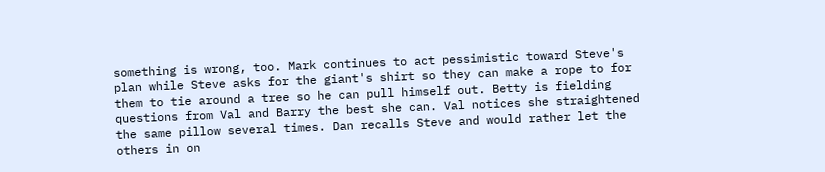something is wrong, too. Mark continues to act pessimistic toward Steve's plan while Steve asks for the giant's shirt so they can make a rope to for them to tie around a tree so he can pull himself out. Betty is fielding questions from Val and Barry the best she can. Val notices she straightened the same pillow several times. Dan recalls Steve and would rather let the others in on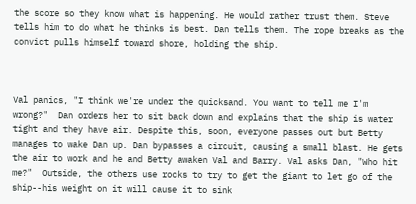the score so they know what is happening. He would rather trust them. Steve tells him to do what he thinks is best. Dan tells them. The rope breaks as the convict pulls himself toward shore, holding the ship.



Val panics, "I think we're under the quicksand. You want to tell me I'm wrong?"  Dan orders her to sit back down and explains that the ship is water tight and they have air. Despite this, soon, everyone passes out but Betty manages to wake Dan up. Dan bypasses a circuit, causing a small blast. He gets the air to work and he and Betty awaken Val and Barry. Val asks Dan, "Who hit me?"  Outside, the others use rocks to try to get the giant to let go of the ship--his weight on it will cause it to sink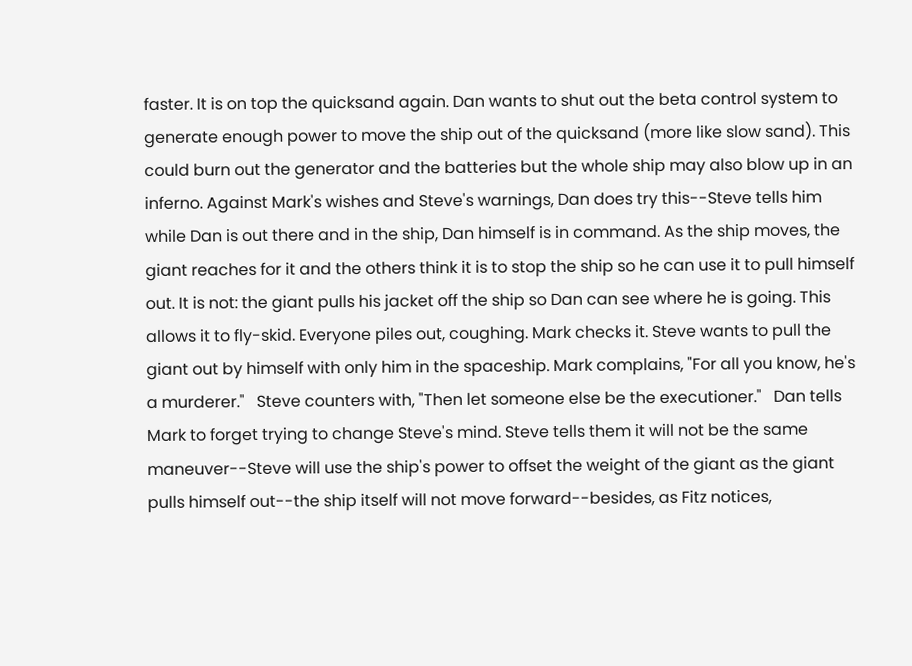faster. It is on top the quicksand again. Dan wants to shut out the beta control system to generate enough power to move the ship out of the quicksand (more like slow sand). This could burn out the generator and the batteries but the whole ship may also blow up in an inferno. Against Mark's wishes and Steve's warnings, Dan does try this--Steve tells him while Dan is out there and in the ship, Dan himself is in command. As the ship moves, the giant reaches for it and the others think it is to stop the ship so he can use it to pull himself out. It is not: the giant pulls his jacket off the ship so Dan can see where he is going. This allows it to fly-skid. Everyone piles out, coughing. Mark checks it. Steve wants to pull the giant out by himself with only him in the spaceship. Mark complains, "For all you know, he's a murderer."   Steve counters with, "Then let someone else be the executioner."   Dan tells Mark to forget trying to change Steve's mind. Steve tells them it will not be the same maneuver--Steve will use the ship's power to offset the weight of the giant as the giant pulls himself out--the ship itself will not move forward--besides, as Fitz notices,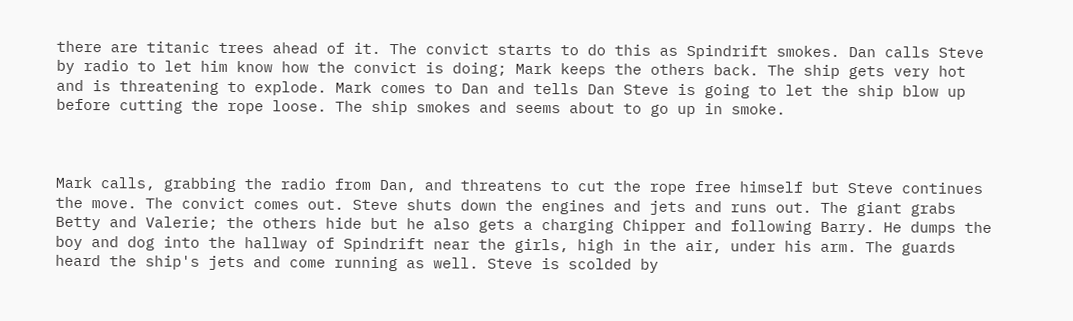there are titanic trees ahead of it. The convict starts to do this as Spindrift smokes. Dan calls Steve by radio to let him know how the convict is doing; Mark keeps the others back. The ship gets very hot and is threatening to explode. Mark comes to Dan and tells Dan Steve is going to let the ship blow up before cutting the rope loose. The ship smokes and seems about to go up in smoke.



Mark calls, grabbing the radio from Dan, and threatens to cut the rope free himself but Steve continues the move. The convict comes out. Steve shuts down the engines and jets and runs out. The giant grabs Betty and Valerie; the others hide but he also gets a charging Chipper and following Barry. He dumps the boy and dog into the hallway of Spindrift near the girls, high in the air, under his arm. The guards heard the ship's jets and come running as well. Steve is scolded by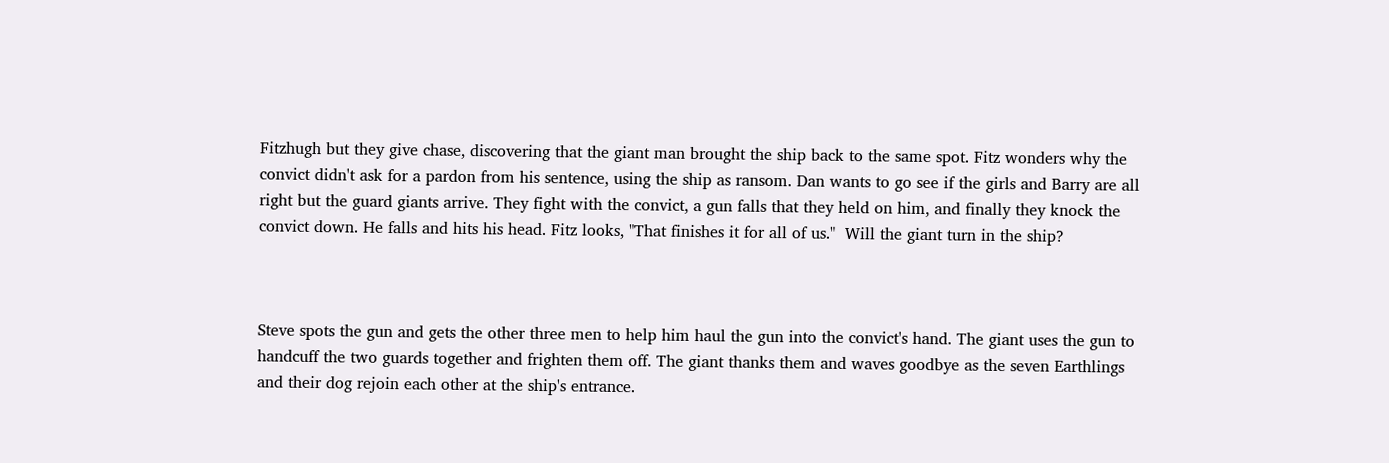Fitzhugh but they give chase, discovering that the giant man brought the ship back to the same spot. Fitz wonders why the convict didn't ask for a pardon from his sentence, using the ship as ransom. Dan wants to go see if the girls and Barry are all right but the guard giants arrive. They fight with the convict, a gun falls that they held on him, and finally they knock the convict down. He falls and hits his head. Fitz looks, "That finishes it for all of us."  Will the giant turn in the ship?



Steve spots the gun and gets the other three men to help him haul the gun into the convict's hand. The giant uses the gun to handcuff the two guards together and frighten them off. The giant thanks them and waves goodbye as the seven Earthlings and their dog rejoin each other at the ship's entrance.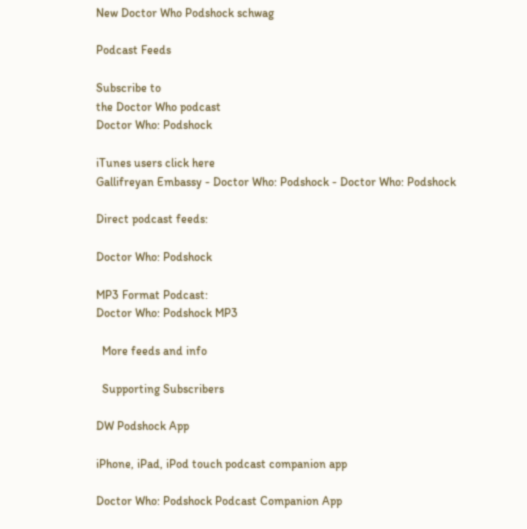New Doctor Who Podshock schwag

Podcast Feeds

Subscribe to
the Doctor Who podcast
Doctor Who: Podshock

iTunes users click here
Gallifreyan Embassy - Doctor Who: Podshock - Doctor Who: Podshock

Direct podcast feeds:

Doctor Who: Podshock

MP3 Format Podcast:
Doctor Who: Podshock MP3

  More feeds and info

  Supporting Subscribers

DW Podshock App

iPhone, iPad, iPod touch podcast companion app

Doctor Who: Podshock Podcast Companion App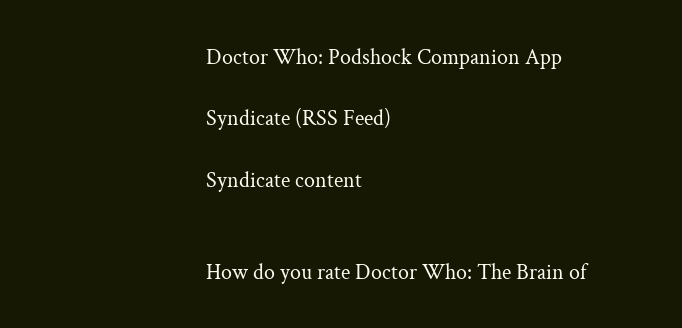Doctor Who: Podshock Companion App

Syndicate (RSS Feed)

Syndicate content


How do you rate Doctor Who: The Brain of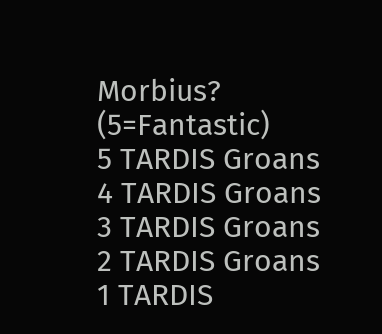Morbius? (5=Fantastic)
5 TARDIS Groans
4 TARDIS Groans
3 TARDIS Groans
2 TARDIS Groans
1 TARDIS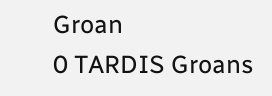Groan
0 TARDIS Groans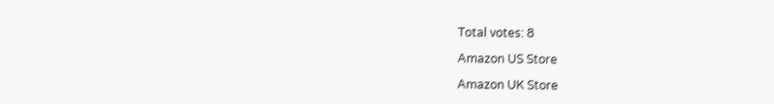Total votes: 8

Amazon US Store

Amazon UK Store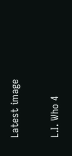Latest image

L.I. Who 4